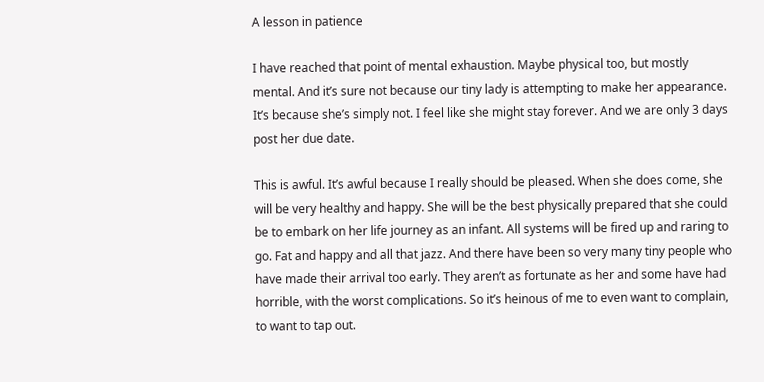A lesson in patience

I have reached that point of mental exhaustion. Maybe physical too, but mostly mental. And it’s sure not because our tiny lady is attempting to make her appearance. It’s because she’s simply not. I feel like she might stay forever. And we are only 3 days post her due date.

This is awful. It’s awful because I really should be pleased. When she does come, she will be very healthy and happy. She will be the best physically prepared that she could be to embark on her life journey as an infant. All systems will be fired up and raring to go. Fat and happy and all that jazz. And there have been so very many tiny people who have made their arrival too early. They aren’t as fortunate as her and some have had horrible, with the worst complications. So it’s heinous of me to even want to complain, to want to tap out.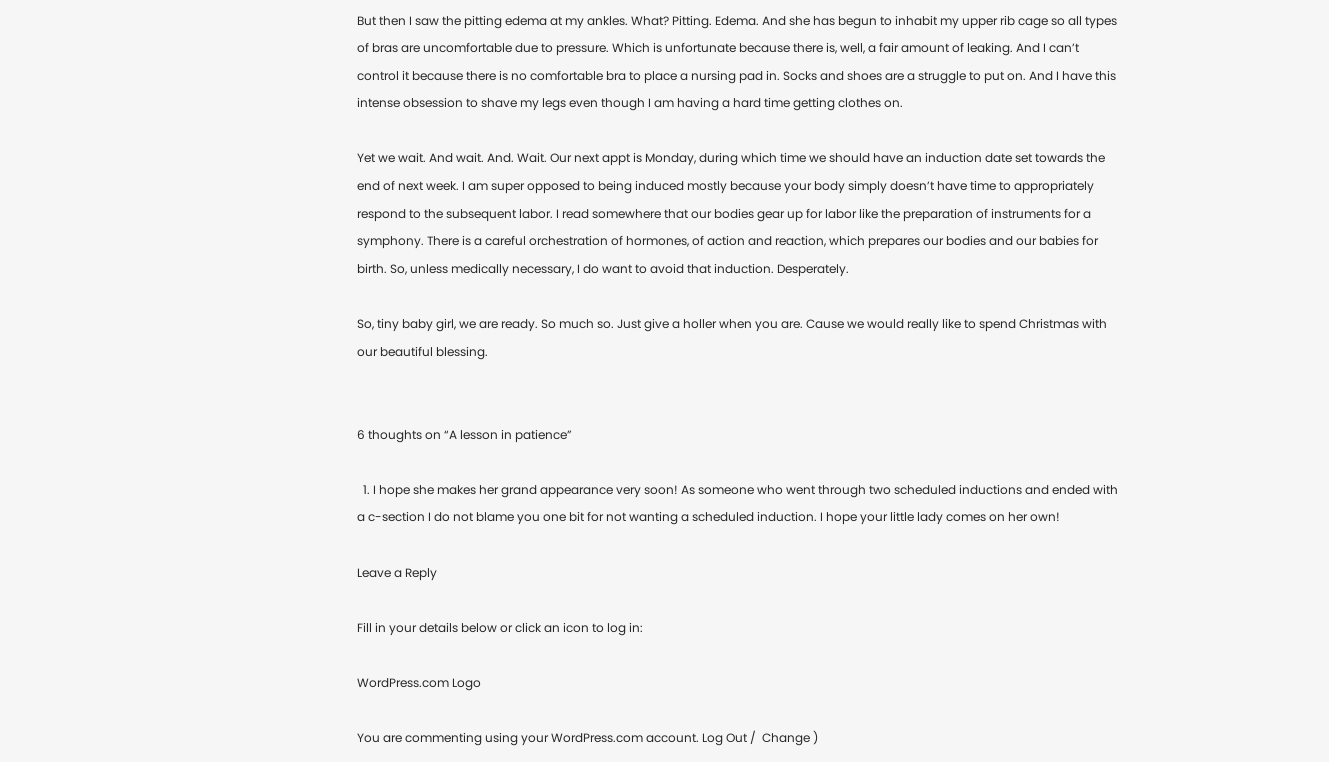But then I saw the pitting edema at my ankles. What? Pitting. Edema. And she has begun to inhabit my upper rib cage so all types of bras are uncomfortable due to pressure. Which is unfortunate because there is, well, a fair amount of leaking. And I can’t control it because there is no comfortable bra to place a nursing pad in. Socks and shoes are a struggle to put on. And I have this intense obsession to shave my legs even though I am having a hard time getting clothes on.

Yet we wait. And wait. And. Wait. Our next appt is Monday, during which time we should have an induction date set towards the end of next week. I am super opposed to being induced mostly because your body simply doesn’t have time to appropriately respond to the subsequent labor. I read somewhere that our bodies gear up for labor like the preparation of instruments for a symphony. There is a careful orchestration of hormones, of action and reaction, which prepares our bodies and our babies for birth. So, unless medically necessary, I do want to avoid that induction. Desperately.

So, tiny baby girl, we are ready. So much so. Just give a holler when you are. Cause we would really like to spend Christmas with our beautiful blessing.


6 thoughts on “A lesson in patience”

  1. I hope she makes her grand appearance very soon! As someone who went through two scheduled inductions and ended with a c-section I do not blame you one bit for not wanting a scheduled induction. I hope your little lady comes on her own!

Leave a Reply

Fill in your details below or click an icon to log in:

WordPress.com Logo

You are commenting using your WordPress.com account. Log Out /  Change )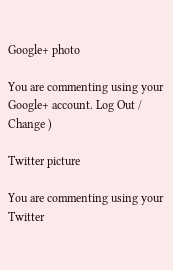Google+ photo

You are commenting using your Google+ account. Log Out /  Change )

Twitter picture

You are commenting using your Twitter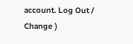account. Log Out /  Change )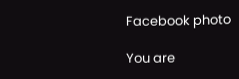Facebook photo

You are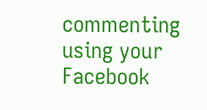commenting using your Facebook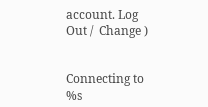account. Log Out /  Change )


Connecting to %s